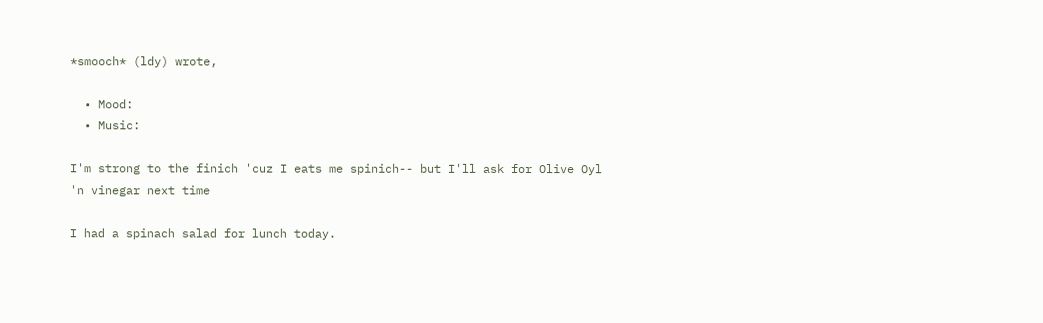*smooch* (ldy) wrote,

  • Mood:
  • Music:

I'm strong to the finich 'cuz I eats me spinich-- but I'll ask for Olive Oyl 'n vinegar next time

I had a spinach salad for lunch today.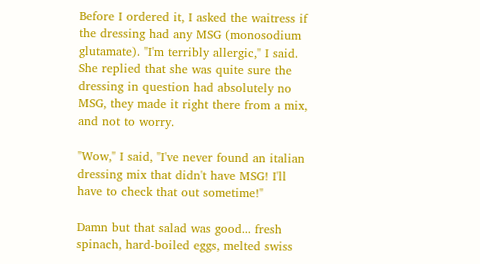Before I ordered it, I asked the waitress if the dressing had any MSG (monosodium glutamate). "I'm terribly allergic," I said. She replied that she was quite sure the dressing in question had absolutely no MSG, they made it right there from a mix, and not to worry.

"Wow," I said, "I've never found an italian dressing mix that didn't have MSG! I'll have to check that out sometime!"

Damn but that salad was good... fresh spinach, hard-boiled eggs, melted swiss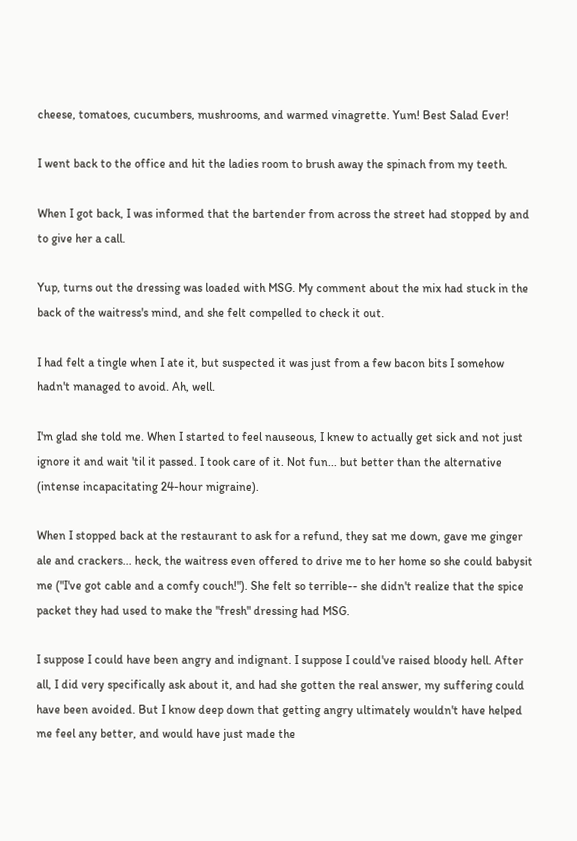cheese, tomatoes, cucumbers, mushrooms, and warmed vinagrette. Yum! Best Salad Ever!

I went back to the office and hit the ladies room to brush away the spinach from my teeth.

When I got back, I was informed that the bartender from across the street had stopped by and to give her a call.

Yup, turns out the dressing was loaded with MSG. My comment about the mix had stuck in the back of the waitress's mind, and she felt compelled to check it out.

I had felt a tingle when I ate it, but suspected it was just from a few bacon bits I somehow hadn't managed to avoid. Ah, well.

I'm glad she told me. When I started to feel nauseous, I knew to actually get sick and not just ignore it and wait 'til it passed. I took care of it. Not fun... but better than the alternative (intense incapacitating 24-hour migraine).

When I stopped back at the restaurant to ask for a refund, they sat me down, gave me ginger ale and crackers... heck, the waitress even offered to drive me to her home so she could babysit me ("I've got cable and a comfy couch!"). She felt so terrible-- she didn't realize that the spice packet they had used to make the "fresh" dressing had MSG.

I suppose I could have been angry and indignant. I suppose I could've raised bloody hell. After all, I did very specifically ask about it, and had she gotten the real answer, my suffering could have been avoided. But I know deep down that getting angry ultimately wouldn't have helped me feel any better, and would have just made the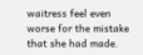waitress feel even worse for the mistake that she had made.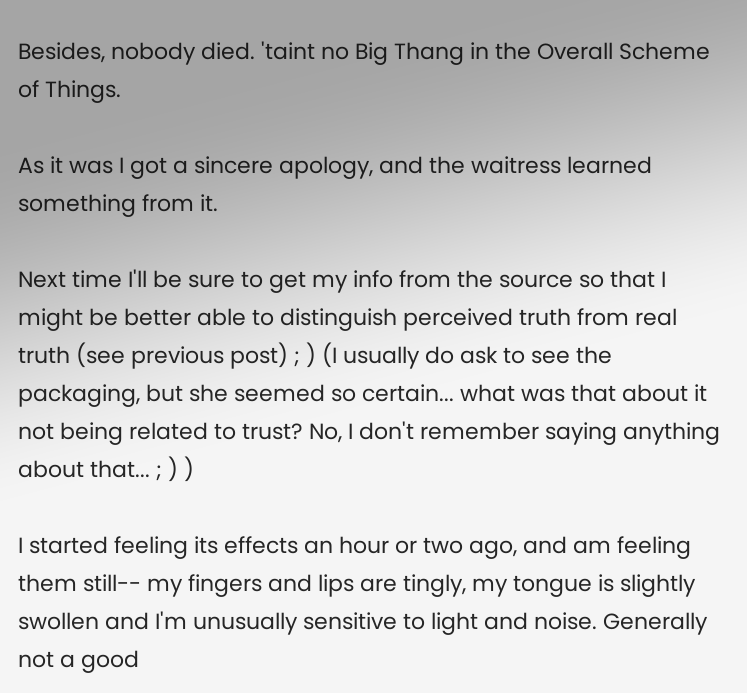Besides, nobody died. 'taint no Big Thang in the Overall Scheme of Things.

As it was I got a sincere apology, and the waitress learned something from it.

Next time I'll be sure to get my info from the source so that I might be better able to distinguish perceived truth from real truth (see previous post) ; ) (I usually do ask to see the packaging, but she seemed so certain... what was that about it not being related to trust? No, I don't remember saying anything about that... ; ) )

I started feeling its effects an hour or two ago, and am feeling them still-- my fingers and lips are tingly, my tongue is slightly swollen and I'm unusually sensitive to light and noise. Generally not a good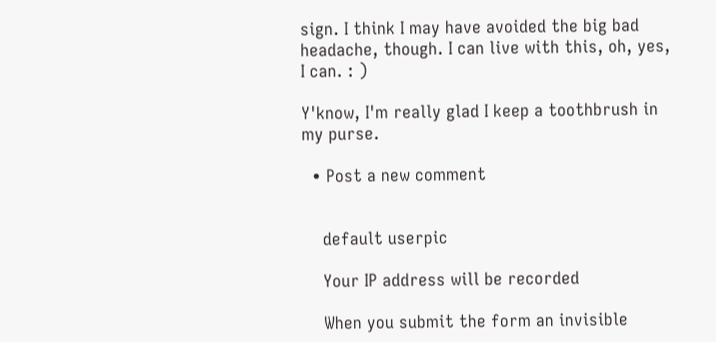sign. I think I may have avoided the big bad headache, though. I can live with this, oh, yes, I can. : )

Y'know, I'm really glad I keep a toothbrush in my purse.

  • Post a new comment


    default userpic

    Your IP address will be recorded

    When you submit the form an invisible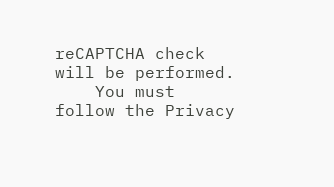reCAPTCHA check will be performed.
    You must follow the Privacy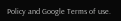Policy and Google Terms of use.